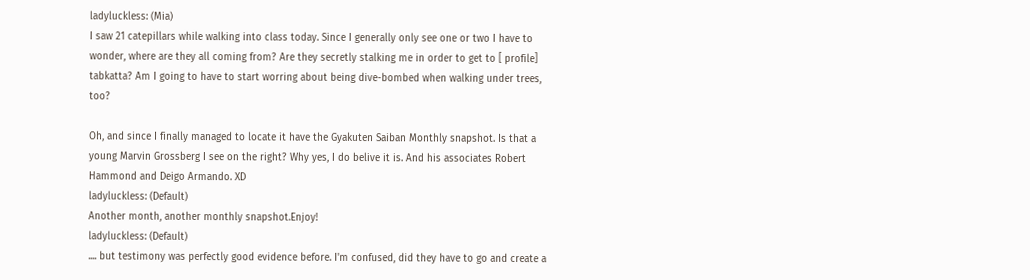ladyluckless: (Mia)
I saw 21 catepillars while walking into class today. Since I generally only see one or two I have to wonder, where are they all coming from? Are they secretly stalking me in order to get to [ profile] tabkatta? Am I going to have to start worring about being dive-bombed when walking under trees, too?

Oh, and since I finally managed to locate it have the Gyakuten Saiban Monthly snapshot. Is that a young Marvin Grossberg I see on the right? Why yes, I do belive it is. And his associates Robert Hammond and Deigo Armando. XD
ladyluckless: (Default)
Another month, another monthly snapshot.Enjoy!
ladyluckless: (Default)
.... but testimony was perfectly good evidence before. I'm confused, did they have to go and create a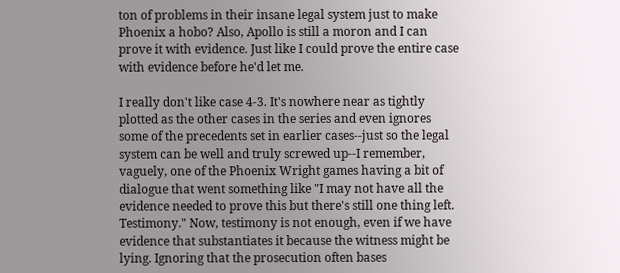ton of problems in their insane legal system just to make Phoenix a hobo? Also, Apollo is still a moron and I can prove it with evidence. Just like I could prove the entire case with evidence before he'd let me.

I really don't like case 4-3. It's nowhere near as tightly plotted as the other cases in the series and even ignores some of the precedents set in earlier cases--just so the legal system can be well and truly screwed up--I remember, vaguely, one of the Phoenix Wright games having a bit of dialogue that went something like "I may not have all the evidence needed to prove this but there's still one thing left. Testimony." Now, testimony is not enough, even if we have evidence that substantiates it because the witness might be lying. Ignoring that the prosecution often bases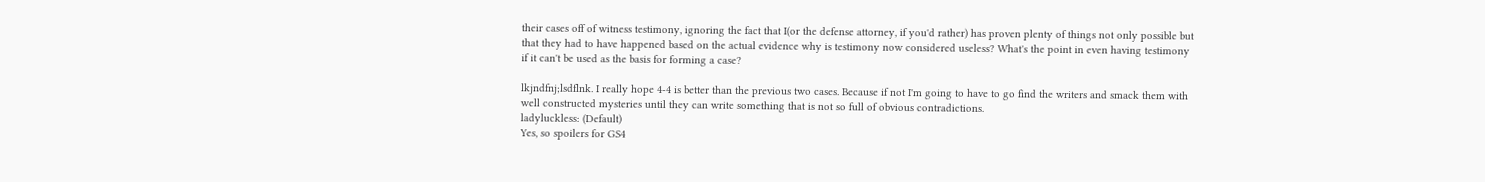their cases off of witness testimony, ignoring the fact that I(or the defense attorney, if you'd rather) has proven plenty of things not only possible but that they had to have happened based on the actual evidence why is testimony now considered useless? What's the point in even having testimony if it can't be used as the basis for forming a case?

lkjndfnj;lsdflnk. I really hope 4-4 is better than the previous two cases. Because if not I'm going to have to go find the writers and smack them with well constructed mysteries until they can write something that is not so full of obvious contradictions.
ladyluckless: (Default)
Yes, so spoilers for GS4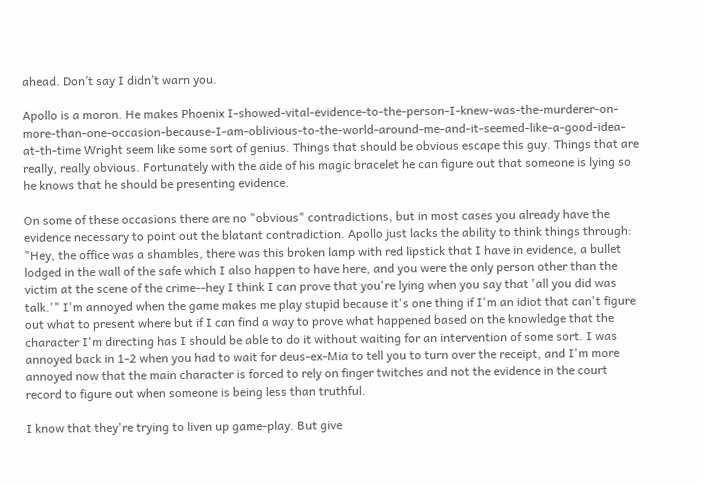ahead. Don’t say I didn’t warn you.

Apollo is a moron. He makes Phoenix I-showed-vital-evidence-to-the-person-I-knew-was-the-murderer-on-more-than-one-occasion-because-I-am-oblivious-to-the-world-around-me-and-it-seemed-like-a-good-idea-at-th-time Wright seem like some sort of genius. Things that should be obvious escape this guy. Things that are really, really obvious. Fortunately with the aide of his magic bracelet he can figure out that someone is lying so he knows that he should be presenting evidence.

On some of these occasions there are no "obvious" contradictions, but in most cases you already have the evidence necessary to point out the blatant contradiction. Apollo just lacks the ability to think things through: "Hey, the office was a shambles, there was this broken lamp with red lipstick that I have in evidence, a bullet lodged in the wall of the safe which I also happen to have here, and you were the only person other than the victim at the scene of the crime--hey I think I can prove that you're lying when you say that 'all you did was talk.'" I'm annoyed when the game makes me play stupid because it's one thing if I'm an idiot that can't figure out what to present where but if I can find a way to prove what happened based on the knowledge that the character I'm directing has I should be able to do it without waiting for an intervention of some sort. I was annoyed back in 1-2 when you had to wait for deus-ex-Mia to tell you to turn over the receipt, and I'm more annoyed now that the main character is forced to rely on finger twitches and not the evidence in the court record to figure out when someone is being less than truthful.

I know that they're trying to liven up game-play. But give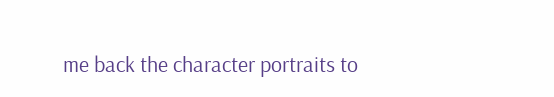me back the character portraits to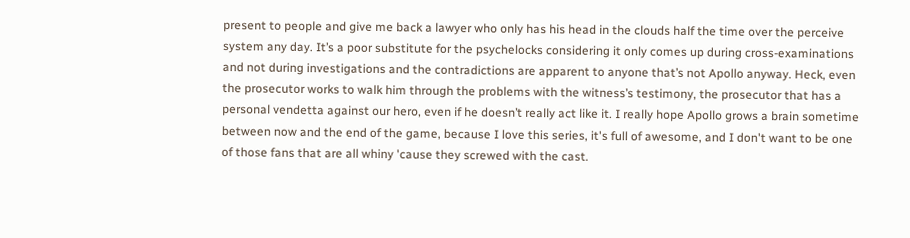present to people and give me back a lawyer who only has his head in the clouds half the time over the perceive system any day. It’s a poor substitute for the psychelocks considering it only comes up during cross-examinations and not during investigations and the contradictions are apparent to anyone that’s not Apollo anyway. Heck, even the prosecutor works to walk him through the problems with the witness’s testimony, the prosecutor that has a personal vendetta against our hero, even if he doesn’t really act like it. I really hope Apollo grows a brain sometime between now and the end of the game, because I love this series, it's full of awesome, and I don't want to be one of those fans that are all whiny 'cause they screwed with the cast.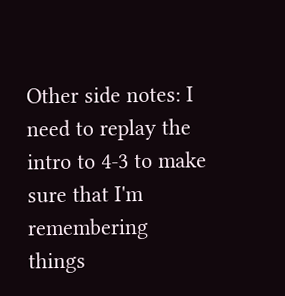Other side notes: I need to replay the intro to 4-3 to make sure that I'm remembering things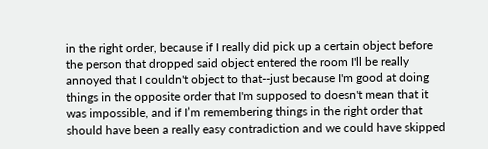in the right order, because if I really did pick up a certain object before the person that dropped said object entered the room I'll be really annoyed that I couldn't object to that--just because I'm good at doing things in the opposite order that I'm supposed to doesn't mean that it was impossible, and if I’m remembering things in the right order that should have been a really easy contradiction and we could have skipped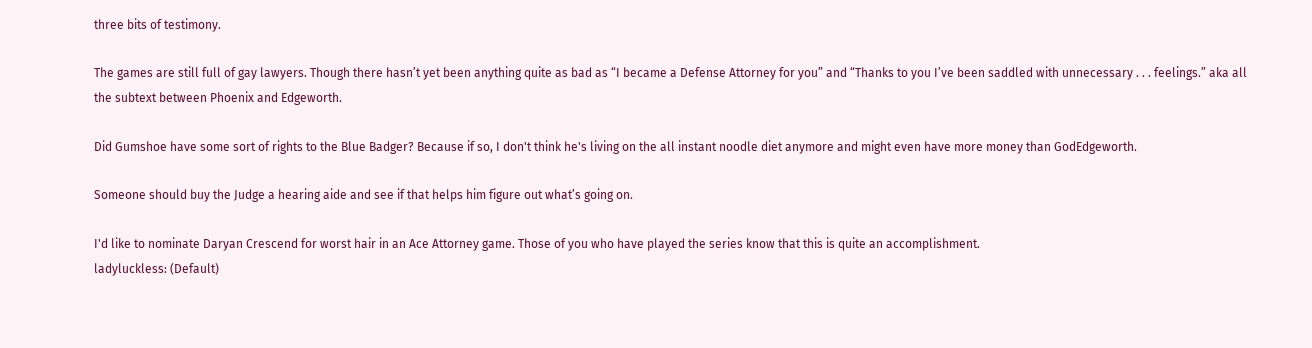three bits of testimony.

The games are still full of gay lawyers. Though there hasn’t yet been anything quite as bad as “I became a Defense Attorney for you” and “Thanks to you I’ve been saddled with unnecessary . . . feelings.” aka all the subtext between Phoenix and Edgeworth.

Did Gumshoe have some sort of rights to the Blue Badger? Because if so, I don't think he's living on the all instant noodle diet anymore and might even have more money than GodEdgeworth.

Someone should buy the Judge a hearing aide and see if that helps him figure out what’s going on.

I'd like to nominate Daryan Crescend for worst hair in an Ace Attorney game. Those of you who have played the series know that this is quite an accomplishment.
ladyluckless: (Default)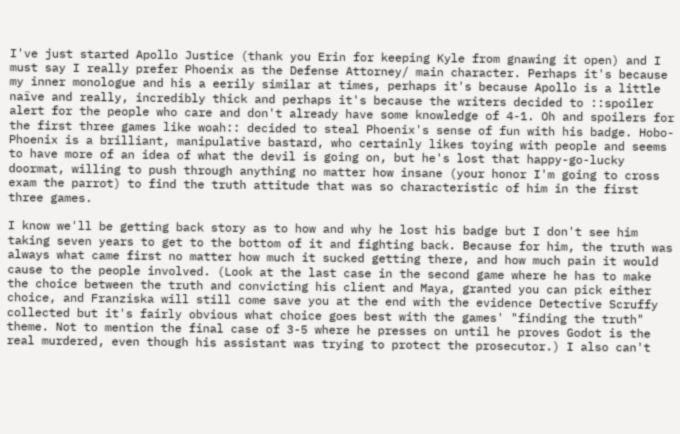I've just started Apollo Justice (thank you Erin for keeping Kyle from gnawing it open) and I must say I really prefer Phoenix as the Defense Attorney/ main character. Perhaps it's because my inner monologue and his a eerily similar at times, perhaps it's because Apollo is a little naïve and really, incredibly thick and perhaps it's because the writers decided to ::spoiler alert for the people who care and don't already have some knowledge of 4-1. Oh and spoilers for the first three games like woah:: decided to steal Phoenix's sense of fun with his badge. Hobo-Phoenix is a brilliant, manipulative bastard, who certainly likes toying with people and seems to have more of an idea of what the devil is going on, but he's lost that happy-go-lucky doormat, willing to push through anything no matter how insane (your honor I'm going to cross exam the parrot) to find the truth attitude that was so characteristic of him in the first three games.

I know we'll be getting back story as to how and why he lost his badge but I don't see him taking seven years to get to the bottom of it and fighting back. Because for him, the truth was always what came first no matter how much it sucked getting there, and how much pain it would cause to the people involved. (Look at the last case in the second game where he has to make the choice between the truth and convicting his client and Maya, granted you can pick either choice, and Franziska will still come save you at the end with the evidence Detective Scruffy collected but it's fairly obvious what choice goes best with the games' "finding the truth" theme. Not to mention the final case of 3-5 where he presses on until he proves Godot is the real murdered, even though his assistant was trying to protect the prosecutor.) I also can't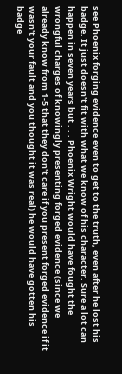see Phoenix forging evidence even to get to the truth, even after he lost his badge. It just doesn't fit with what we know of his character. Sure a lot can happen in seven years but . . . Phoenix Wright would have fought the wrongful charges of knowingly presenting forged evidence (since we already know from 1-5 that they don't care if you present forged evidence if it wasn't your fault and you thought it was real) he would have gotten his badge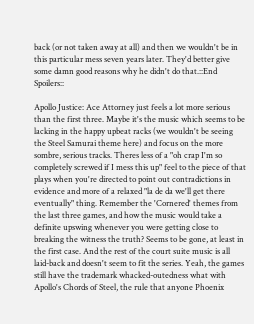back (or not taken away at all) and then we wouldn't be in this particular mess seven years later. They'd better give some damn good reasons why he didn't do that.::End Spoilers::

Apollo Justice: Ace Attorney just feels a lot more serious than the first three. Maybe it's the music which seems to be lacking in the happy upbeat racks (we wouldn't be seeing the Steel Samurai theme here) and focus on the more sombre, serious tracks. Theres less of a "oh crap I'm so completely screwed if I mess this up" feel to the piece of that plays when you're directed to point out contradictions in evidence and more of a relaxed "la de da we'll get there eventually" thing. Remember the 'Cornered' themes from the last three games, and how the music would take a definite upswing whenever you were getting close to breaking the witness the truth? Seems to be gone, at least in the first case. And the rest of the court suite music is all laid-back and doesn't seem to fit the series. Yeah, the games still have the trademark whacked-outedness what with Apollo's Chords of Steel, the rule that anyone Phoenix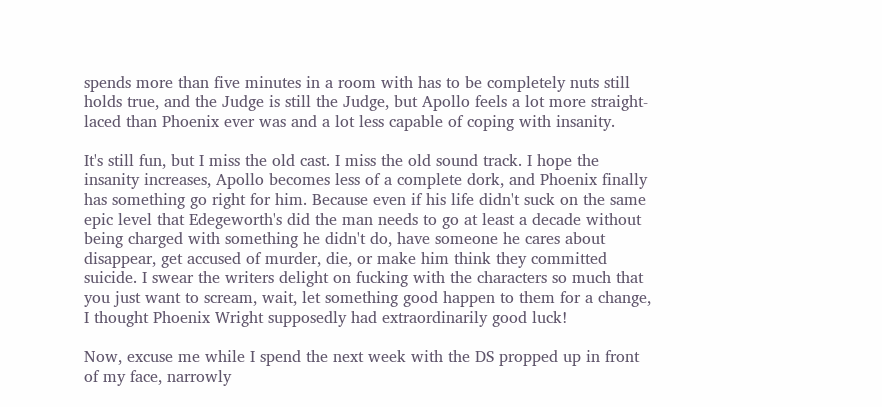spends more than five minutes in a room with has to be completely nuts still holds true, and the Judge is still the Judge, but Apollo feels a lot more straight-laced than Phoenix ever was and a lot less capable of coping with insanity.

It's still fun, but I miss the old cast. I miss the old sound track. I hope the insanity increases, Apollo becomes less of a complete dork, and Phoenix finally has something go right for him. Because even if his life didn't suck on the same epic level that Edegeworth's did the man needs to go at least a decade without being charged with something he didn't do, have someone he cares about disappear, get accused of murder, die, or make him think they committed suicide. I swear the writers delight on fucking with the characters so much that you just want to scream, wait, let something good happen to them for a change, I thought Phoenix Wright supposedly had extraordinarily good luck!

Now, excuse me while I spend the next week with the DS propped up in front of my face, narrowly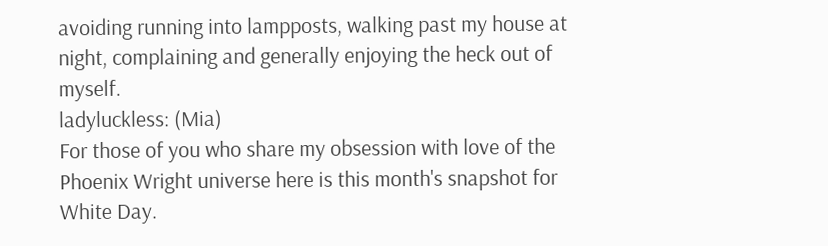avoiding running into lampposts, walking past my house at night, complaining and generally enjoying the heck out of myself.
ladyluckless: (Mia)
For those of you who share my obsession with love of the Phoenix Wright universe here is this month's snapshot for White Day.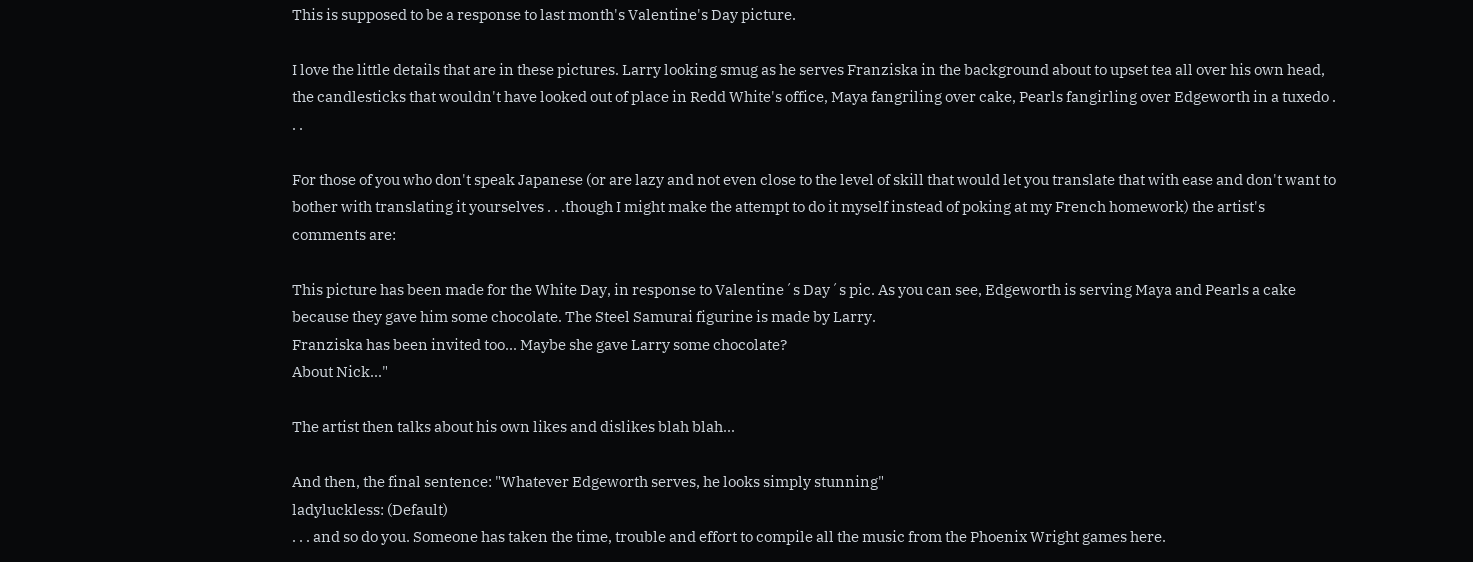This is supposed to be a response to last month's Valentine's Day picture.

I love the little details that are in these pictures. Larry looking smug as he serves Franziska in the background about to upset tea all over his own head, the candlesticks that wouldn't have looked out of place in Redd White's office, Maya fangriling over cake, Pearls fangirling over Edgeworth in a tuxedo . . .

For those of you who don't speak Japanese (or are lazy and not even close to the level of skill that would let you translate that with ease and don't want to bother with translating it yourselves . . .though I might make the attempt to do it myself instead of poking at my French homework) the artist's comments are:

This picture has been made for the White Day, in response to Valentine´s Day´s pic. As you can see, Edgeworth is serving Maya and Pearls a cake because they gave him some chocolate. The Steel Samurai figurine is made by Larry.
Franziska has been invited too... Maybe she gave Larry some chocolate?
About Nick..."

The artist then talks about his own likes and dislikes blah blah...

And then, the final sentence: "Whatever Edgeworth serves, he looks simply stunning"
ladyluckless: (Default)
. . . and so do you. Someone has taken the time, trouble and effort to compile all the music from the Phoenix Wright games here.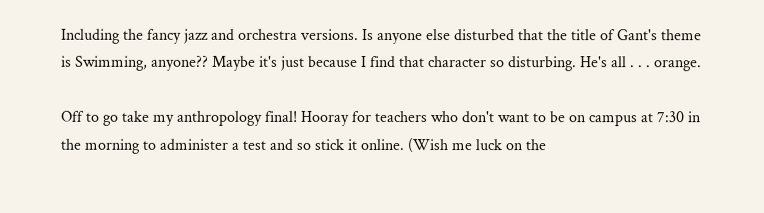Including the fancy jazz and orchestra versions. Is anyone else disturbed that the title of Gant's theme is Swimming, anyone?? Maybe it's just because I find that character so disturbing. He's all . . . orange.

Off to go take my anthropology final! Hooray for teachers who don't want to be on campus at 7:30 in the morning to administer a test and so stick it online. (Wish me luck on the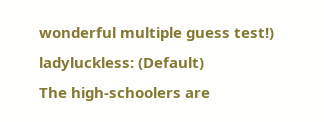wonderful multiple guess test!)
ladyluckless: (Default)
The high-schoolers are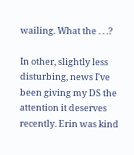wailing. What the . . .?

In other, slightly less disturbing, news I've been giving my DS the attention it deserves recently. Erin was kind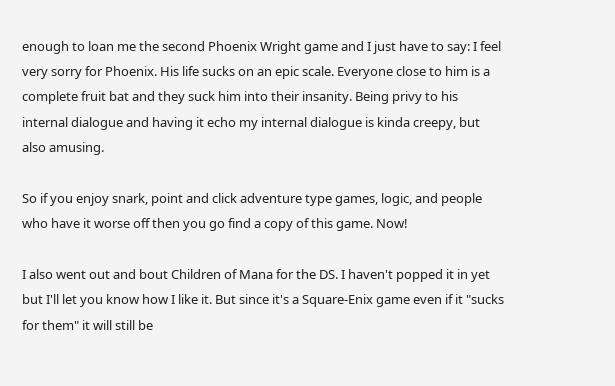enough to loan me the second Phoenix Wright game and I just have to say: I feel very sorry for Phoenix. His life sucks on an epic scale. Everyone close to him is a complete fruit bat and they suck him into their insanity. Being privy to his internal dialogue and having it echo my internal dialogue is kinda creepy, but also amusing.

So if you enjoy snark, point and click adventure type games, logic, and people who have it worse off then you go find a copy of this game. Now!

I also went out and bout Children of Mana for the DS. I haven't popped it in yet but I'll let you know how I like it. But since it's a Square-Enix game even if it "sucks for them" it will still be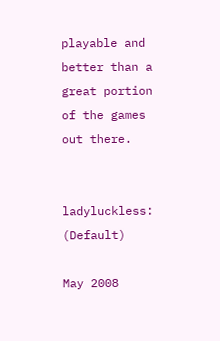playable and better than a great portion of the games out there.


ladyluckless: (Default)

May 2008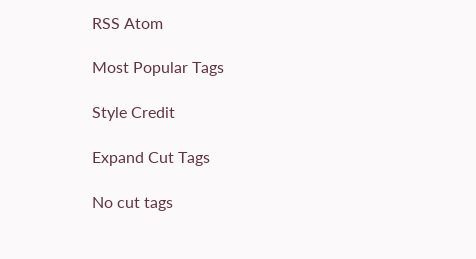RSS Atom

Most Popular Tags

Style Credit

Expand Cut Tags

No cut tags